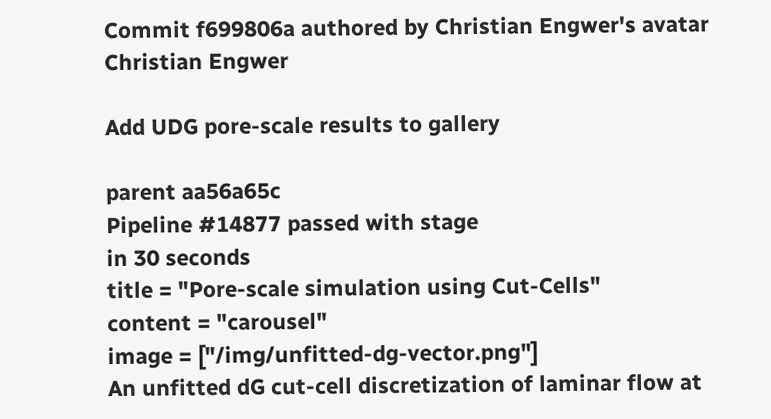Commit f699806a authored by Christian Engwer's avatar Christian Engwer

Add UDG pore-scale results to gallery

parent aa56a65c
Pipeline #14877 passed with stage
in 30 seconds
title = "Pore-scale simulation using Cut-Cells"
content = "carousel"
image = ["/img/unfitted-dg-vector.png"]
An unfitted dG cut-cell discretization of laminar flow at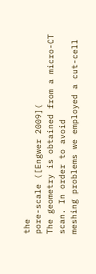the
pore-scale ([Engwer 2009](
The geometry is obtained from a micro-CT scan. In order to avoid
meshing problems we employed a cut-cell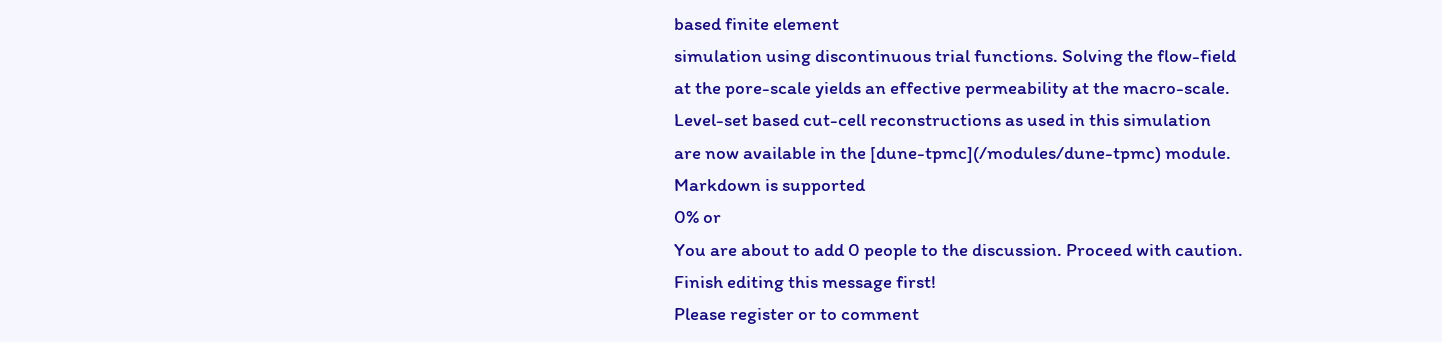based finite element
simulation using discontinuous trial functions. Solving the flow-field
at the pore-scale yields an effective permeability at the macro-scale.
Level-set based cut-cell reconstructions as used in this simulation
are now available in the [dune-tpmc](/modules/dune-tpmc) module.
Markdown is supported
0% or
You are about to add 0 people to the discussion. Proceed with caution.
Finish editing this message first!
Please register or to comment